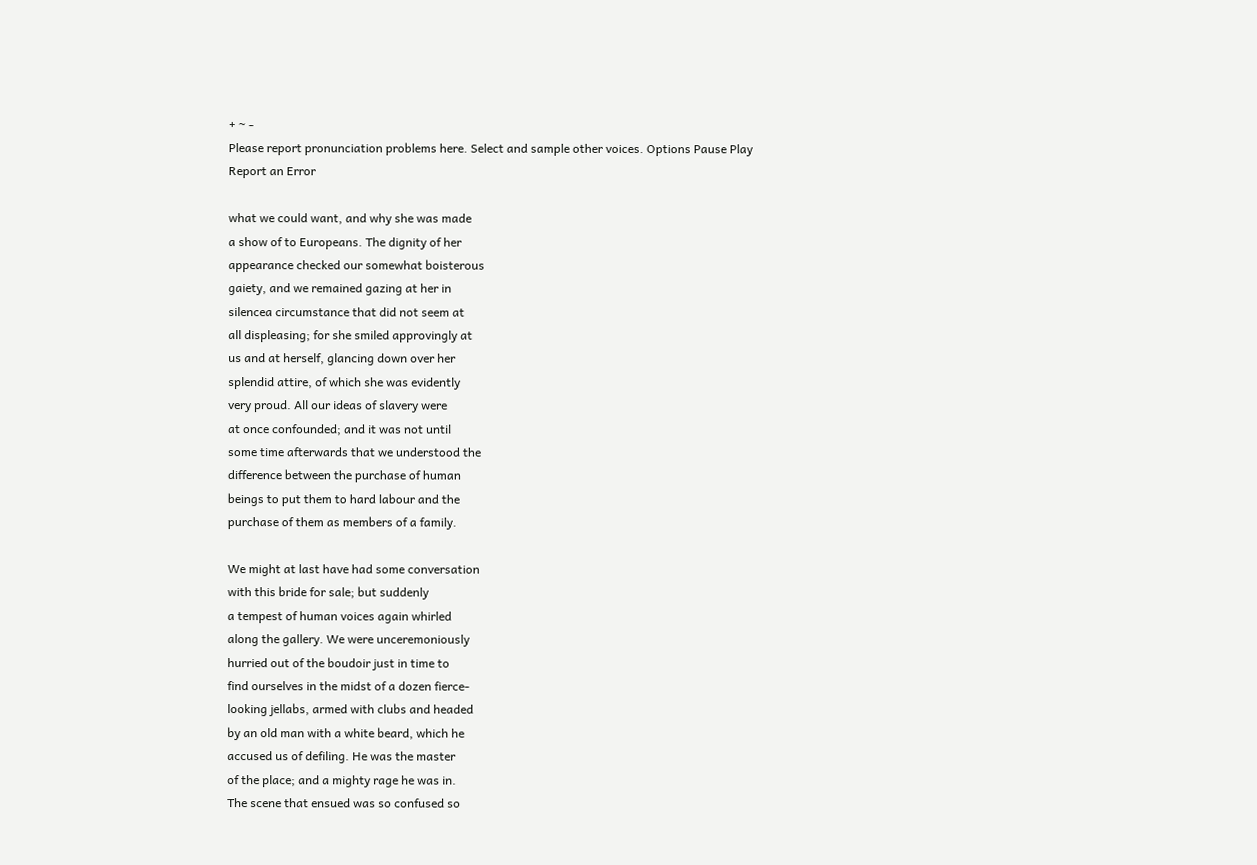+ ~ -
Please report pronunciation problems here. Select and sample other voices. Options Pause Play
Report an Error

what we could want, and why she was made
a show of to Europeans. The dignity of her
appearance checked our somewhat boisterous
gaiety, and we remained gazing at her in
silencea circumstance that did not seem at
all displeasing; for she smiled approvingly at
us and at herself, glancing down over her
splendid attire, of which she was evidently
very proud. All our ideas of slavery were
at once confounded; and it was not until
some time afterwards that we understood the
difference between the purchase of human
beings to put them to hard labour and the
purchase of them as members of a family.

We might at last have had some conversation
with this bride for sale; but suddenly
a tempest of human voices again whirled
along the gallery. We were unceremoniously
hurried out of the boudoir just in time to
find ourselves in the midst of a dozen fierce-
looking jellabs, armed with clubs and headed
by an old man with a white beard, which he
accused us of defiling. He was the master
of the place; and a mighty rage he was in.
The scene that ensued was so confused so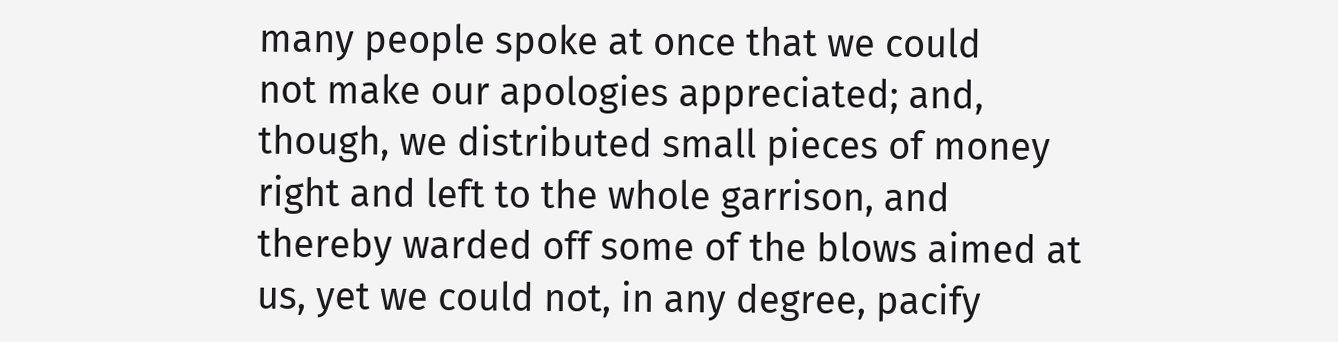many people spoke at once that we could
not make our apologies appreciated; and,
though, we distributed small pieces of money
right and left to the whole garrison, and
thereby warded off some of the blows aimed at
us, yet we could not, in any degree, pacify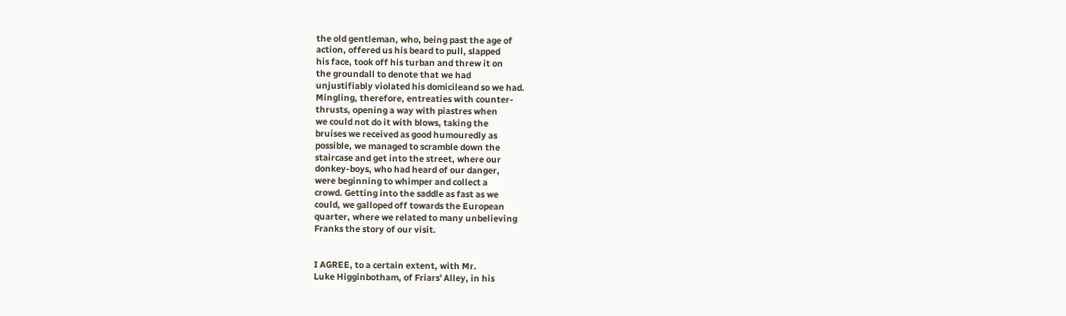the old gentleman, who, being past the age of
action, offered us his beard to pull, slapped
his face, took off his turban and threw it on
the groundall to denote that we had
unjustifiably violated his domicileand so we had.
Mingling, therefore, entreaties with counter-
thrusts, opening a way with piastres when
we could not do it with blows, taking the
bruises we received as good humouredly as
possible, we managed to scramble down the
staircase and get into the street, where our
donkey-boys, who had heard of our danger,
were beginning to whimper and collect a
crowd. Getting into the saddle as fast as we
could, we galloped off towards the European
quarter, where we related to many unbelieving
Franks the story of our visit.


I AGREE, to a certain extent, with Mr.
Luke Higginbotham, of Friars' Alley, in his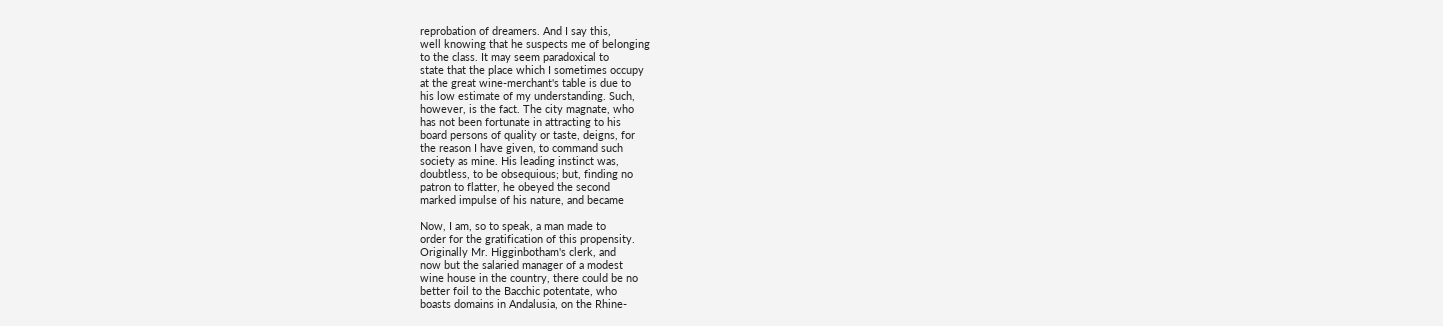reprobation of dreamers. And I say this,
well knowing that he suspects me of belonging
to the class. It may seem paradoxical to
state that the place which I sometimes occupy
at the great wine-merchant's table is due to
his low estimate of my understanding. Such,
however, is the fact. The city magnate, who
has not been fortunate in attracting to his
board persons of quality or taste, deigns, for
the reason I have given, to command such
society as mine. His leading instinct was,
doubtless, to be obsequious; but, finding no
patron to flatter, he obeyed the second
marked impulse of his nature, and became

Now, I am, so to speak, a man made to
order for the gratification of this propensity.
Originally Mr. Higginbotham's clerk, and
now but the salaried manager of a modest
wine house in the country, there could be no
better foil to the Bacchic potentate, who
boasts domains in Andalusia, on the Rhine-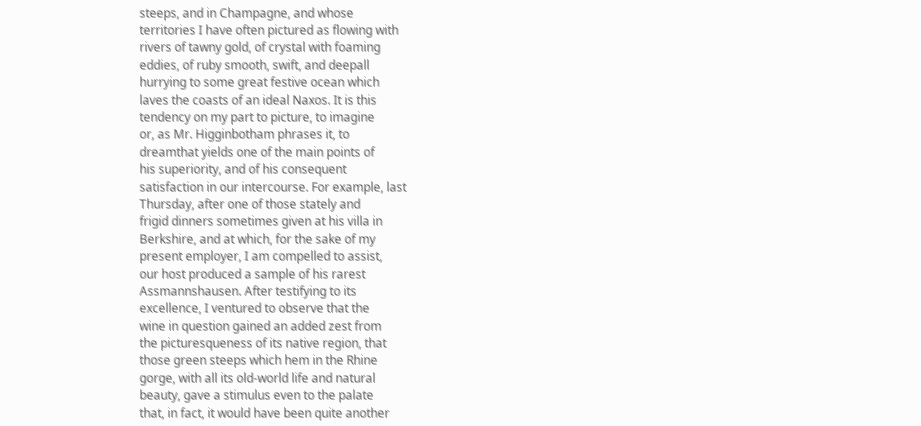steeps, and in Champagne, and whose
territories I have often pictured as flowing with
rivers of tawny gold, of crystal with foaming
eddies, of ruby smooth, swift, and deepall
hurrying to some great festive ocean which
laves the coasts of an ideal Naxos. It is this
tendency on my part to picture, to imagine
or, as Mr. Higginbotham phrases it, to
dreamthat yields one of the main points of
his superiority, and of his consequent
satisfaction in our intercourse. For example, last
Thursday, after one of those stately and
frigid dinners sometimes given at his villa in
Berkshire, and at which, for the sake of my
present employer, I am compelled to assist,
our host produced a sample of his rarest
Assmannshausen. After testifying to its
excellence, I ventured to observe that the
wine in question gained an added zest from
the picturesqueness of its native region, that
those green steeps which hem in the Rhine
gorge, with all its old-world life and natural
beauty, gave a stimulus even to the palate
that, in fact, it would have been quite another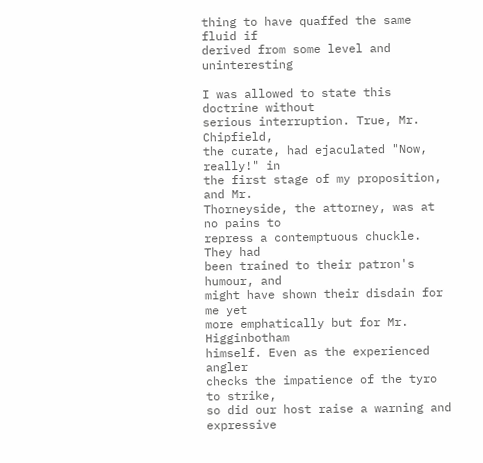thing to have quaffed the same fluid if
derived from some level and uninteresting

I was allowed to state this doctrine without
serious interruption. True, Mr. Chipfield,
the curate, had ejaculated "Now, really!" in
the first stage of my proposition, and Mr.
Thorneyside, the attorney, was at no pains to
repress a contemptuous chuckle. They had
been trained to their patron's humour, and
might have shown their disdain for me yet
more emphatically but for Mr. Higginbotham
himself. Even as the experienced angler
checks the impatience of the tyro to strike,
so did our host raise a warning and expressive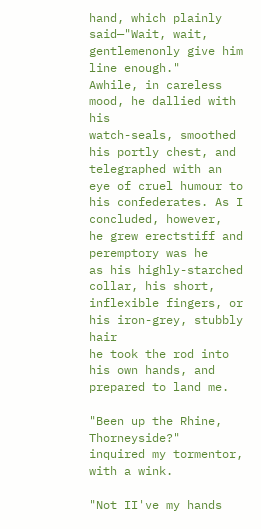hand, which plainly said—"Wait, wait,
gentlemenonly give him line enough."
Awhile, in careless mood, he dallied with his
watch-seals, smoothed his portly chest, and
telegraphed with an eye of cruel humour to
his confederates. As I concluded, however,
he grew erectstiff and peremptory was he
as his highly-starched collar, his short,
inflexible fingers, or his iron-grey, stubbly hair
he took the rod into his own hands, and
prepared to land me.

"Been up the Rhine, Thorneyside?"
inquired my tormentor, with a wink.

"Not II've my hands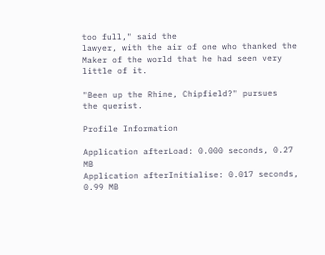too full," said the
lawyer, with the air of one who thanked the
Maker of the world that he had seen very
little of it.

"Been up the Rhine, Chipfield?" pursues
the querist.

Profile Information

Application afterLoad: 0.000 seconds, 0.27 MB
Application afterInitialise: 0.017 seconds, 0.99 MB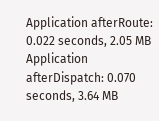Application afterRoute: 0.022 seconds, 2.05 MB
Application afterDispatch: 0.070 seconds, 3.64 MB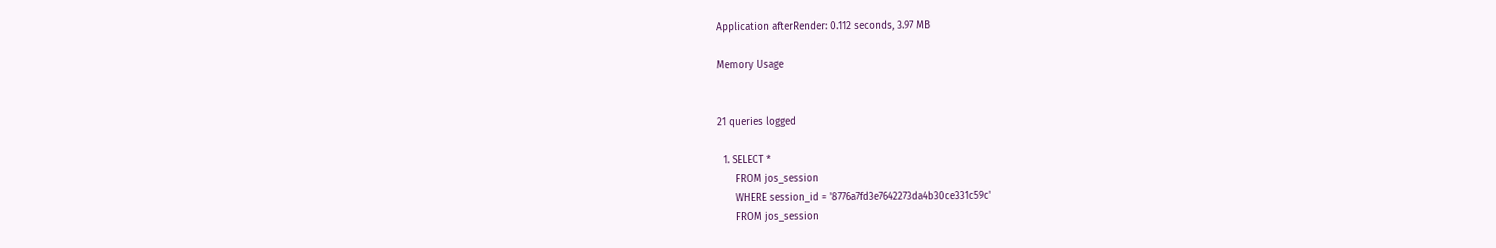Application afterRender: 0.112 seconds, 3.97 MB

Memory Usage


21 queries logged

  1. SELECT *
      FROM jos_session
      WHERE session_id = '8776a7fd3e7642273da4b30ce331c59c'
      FROM jos_session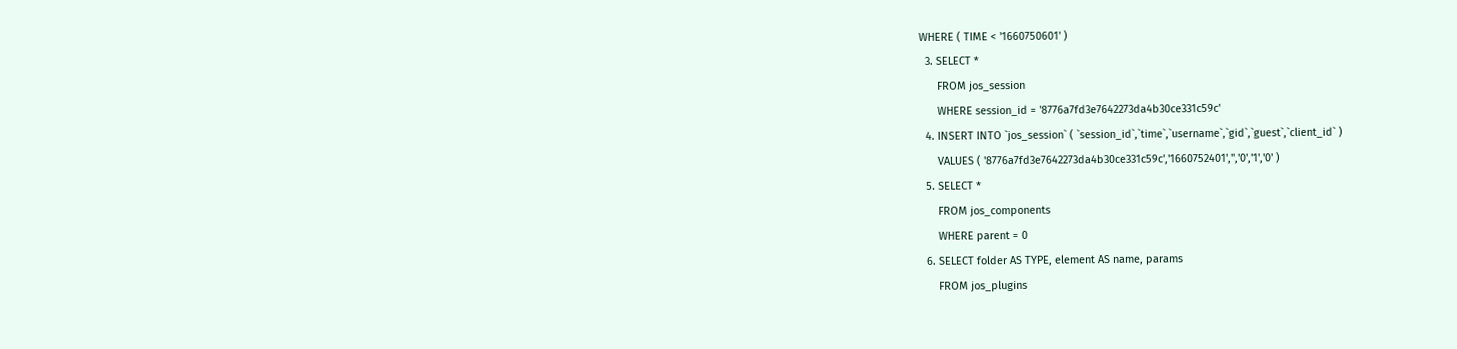WHERE ( TIME < '1660750601' )
  3. SELECT *
      FROM jos_session
      WHERE session_id = '8776a7fd3e7642273da4b30ce331c59c'
  4. INSERT INTO `jos_session` ( `session_id`,`time`,`username`,`gid`,`guest`,`client_id` )
      VALUES ( '8776a7fd3e7642273da4b30ce331c59c','1660752401','','0','1','0' )
  5. SELECT *
      FROM jos_components
      WHERE parent = 0
  6. SELECT folder AS TYPE, element AS name, params
      FROM jos_plugins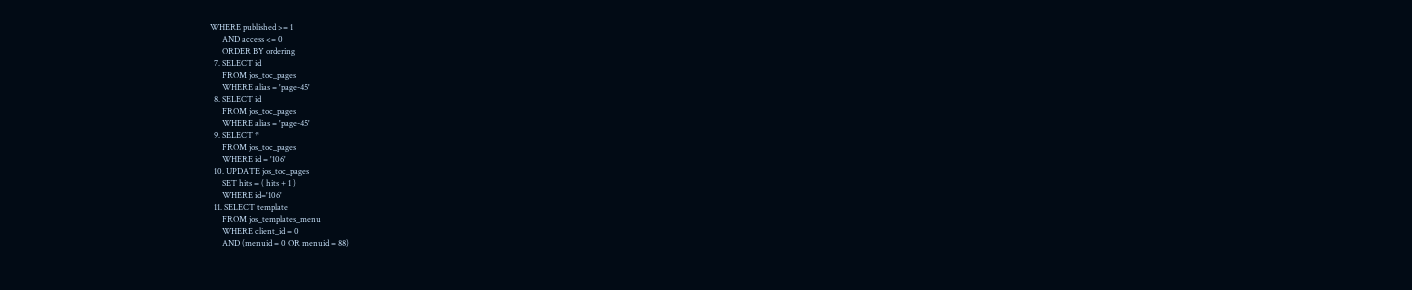WHERE published >= 1
      AND access <= 0
      ORDER BY ordering
  7. SELECT id
      FROM jos_toc_pages
      WHERE alias = 'page-45'
  8. SELECT id
      FROM jos_toc_pages
      WHERE alias = 'page-45'
  9. SELECT *
      FROM jos_toc_pages
      WHERE id = '106'
  10. UPDATE jos_toc_pages
      SET hits = ( hits + 1 )
      WHERE id='106'
  11. SELECT template
      FROM jos_templates_menu
      WHERE client_id = 0
      AND (menuid = 0 OR menuid = 88)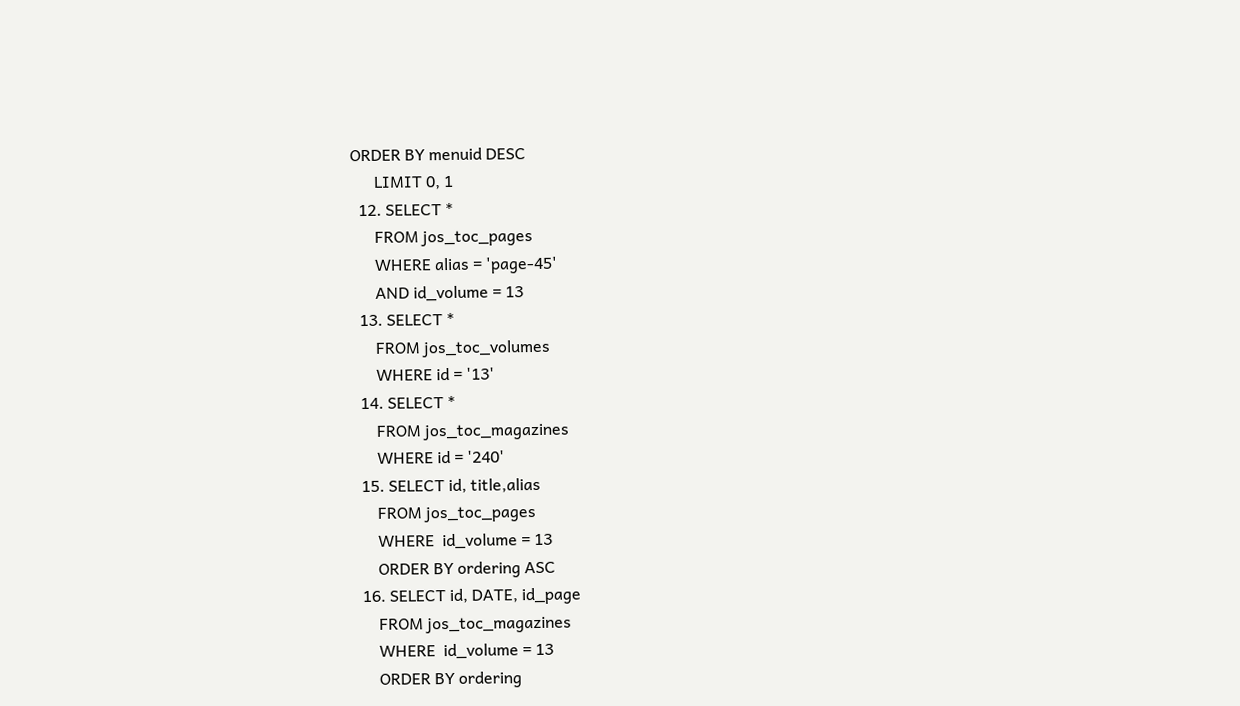ORDER BY menuid DESC
      LIMIT 0, 1
  12. SELECT *
      FROM jos_toc_pages
      WHERE alias = 'page-45'
      AND id_volume = 13
  13. SELECT *
      FROM jos_toc_volumes
      WHERE id = '13'
  14. SELECT *
      FROM jos_toc_magazines
      WHERE id = '240'
  15. SELECT id, title,alias
      FROM jos_toc_pages
      WHERE  id_volume = 13
      ORDER BY ordering ASC
  16. SELECT id, DATE, id_page
      FROM jos_toc_magazines
      WHERE  id_volume = 13
      ORDER BY ordering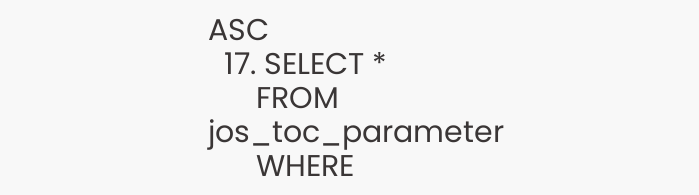ASC
  17. SELECT *
      FROM jos_toc_parameter
      WHERE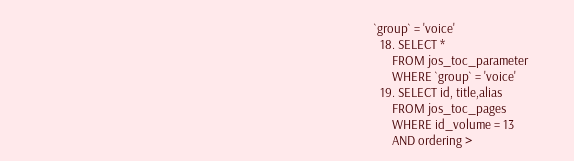`group` = 'voice'
  18. SELECT *
      FROM jos_toc_parameter
      WHERE `group` = 'voice'
  19. SELECT id, title,alias
      FROM jos_toc_pages
      WHERE id_volume = 13
      AND ordering >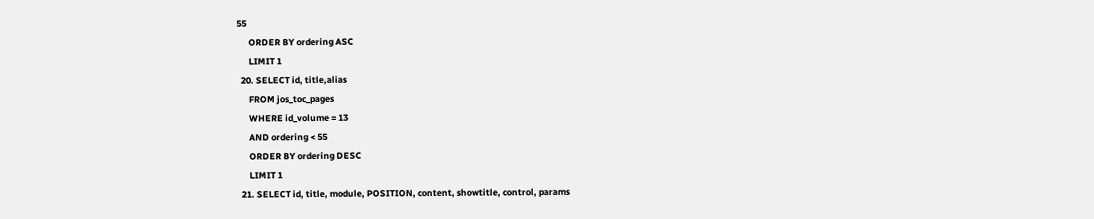55
      ORDER BY ordering ASC
      LIMIT 1
  20. SELECT id, title,alias
      FROM jos_toc_pages
      WHERE id_volume = 13
      AND ordering < 55
      ORDER BY ordering DESC
      LIMIT 1
  21. SELECT id, title, module, POSITION, content, showtitle, control, params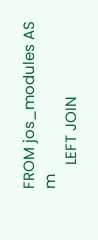FROM jos_modules AS m
      LEFT JOIN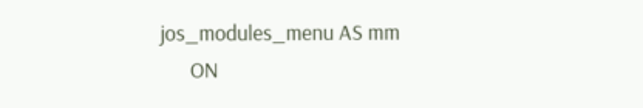jos_modules_menu AS mm
      ON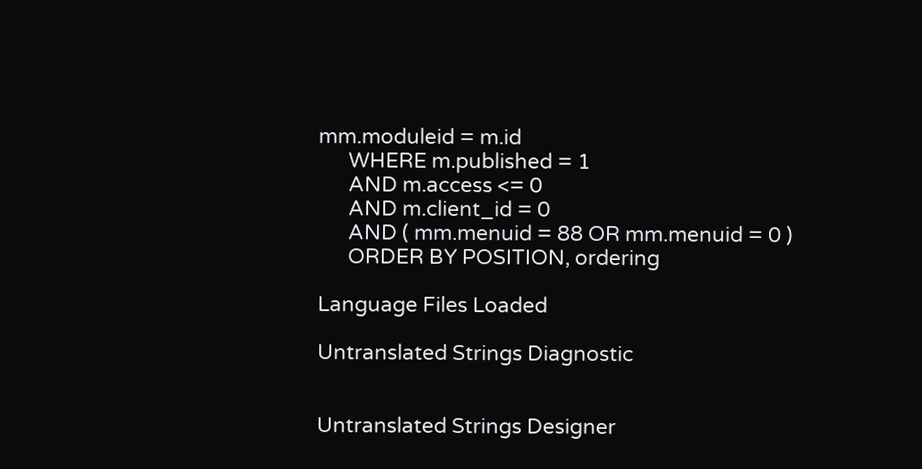mm.moduleid = m.id
      WHERE m.published = 1
      AND m.access <= 0
      AND m.client_id = 0
      AND ( mm.menuid = 88 OR mm.menuid = 0 )
      ORDER BY POSITION, ordering

Language Files Loaded

Untranslated Strings Diagnostic


Untranslated Strings Designer